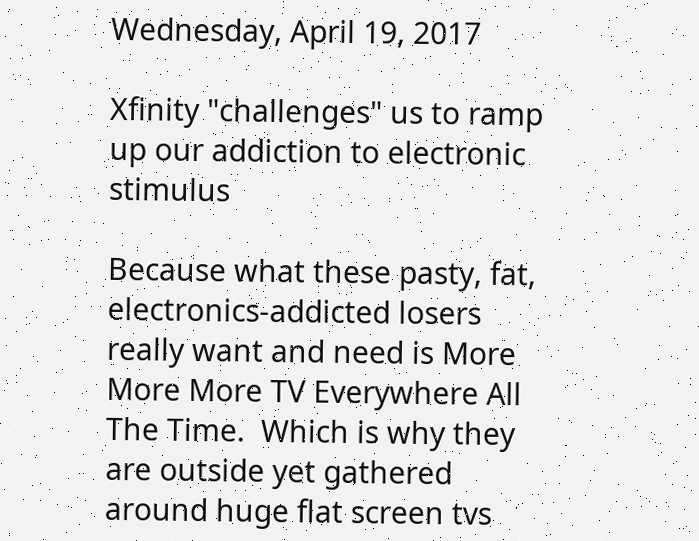Wednesday, April 19, 2017

Xfinity "challenges" us to ramp up our addiction to electronic stimulus

Because what these pasty, fat, electronics-addicted losers really want and need is More More More TV Everywhere All The Time.  Which is why they are outside yet gathered around huge flat screen tvs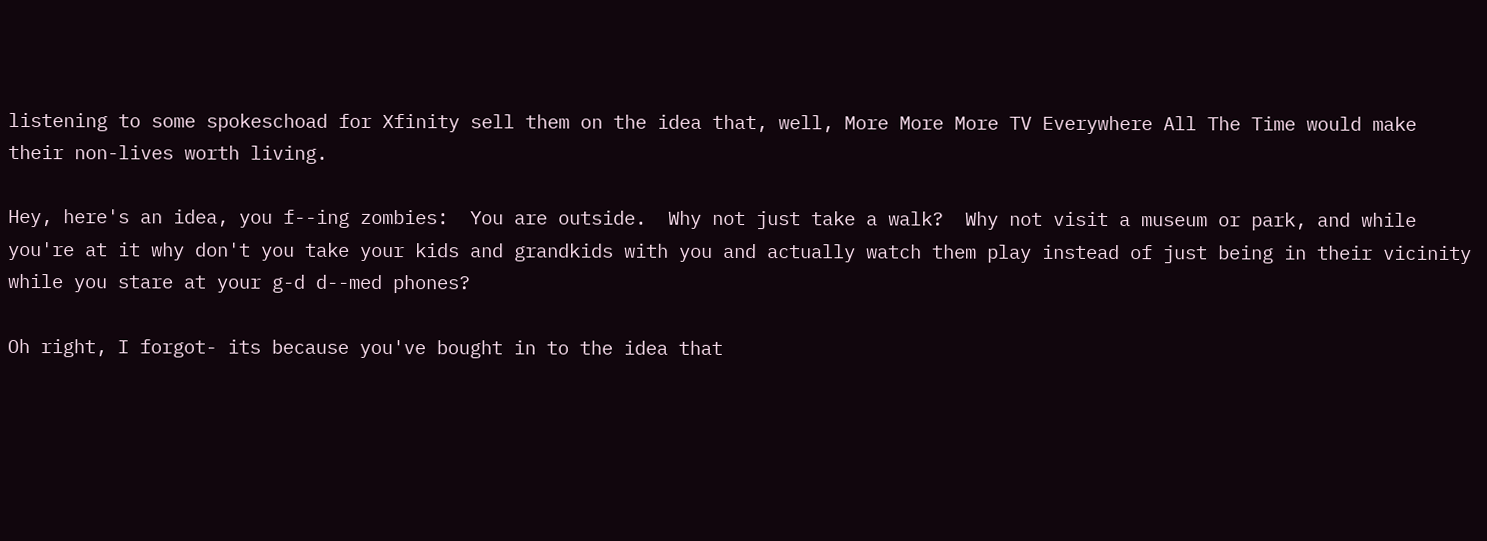listening to some spokeschoad for Xfinity sell them on the idea that, well, More More More TV Everywhere All The Time would make their non-lives worth living.

Hey, here's an idea, you f--ing zombies:  You are outside.  Why not just take a walk?  Why not visit a museum or park, and while you're at it why don't you take your kids and grandkids with you and actually watch them play instead of just being in their vicinity while you stare at your g-d d--med phones?

Oh right, I forgot- its because you've bought in to the idea that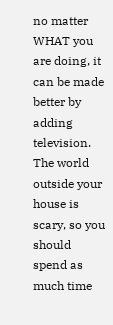no matter WHAT you are doing, it can be made better by adding television.  The world outside your house is scary, so you should spend as much time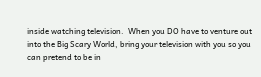inside watching television.  When you DO have to venture out into the Big Scary World, bring your television with you so you can pretend to be in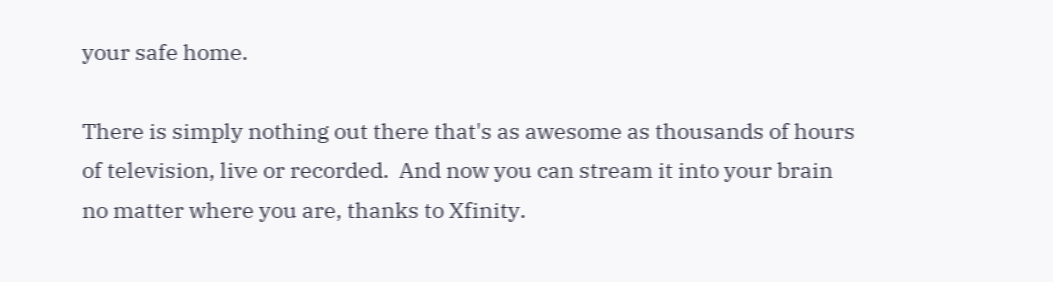your safe home.

There is simply nothing out there that's as awesome as thousands of hours of television, live or recorded.  And now you can stream it into your brain no matter where you are, thanks to Xfinity.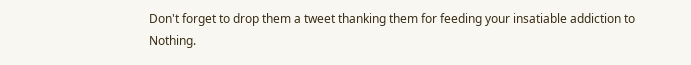Don't forget to drop them a tweet thanking them for feeding your insatiable addiction to Nothing.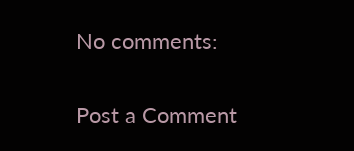No comments:

Post a Comment